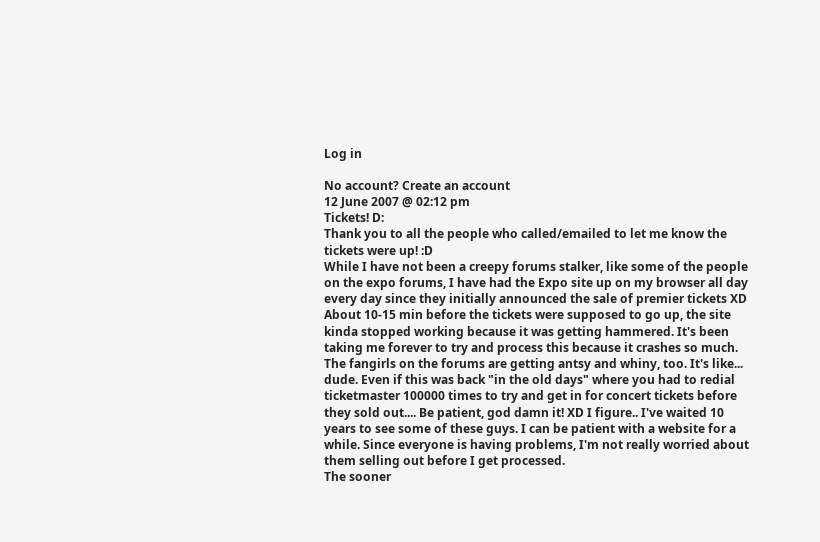Log in

No account? Create an account
12 June 2007 @ 02:12 pm
Tickets! D:
Thank you to all the people who called/emailed to let me know the tickets were up! :D
While I have not been a creepy forums stalker, like some of the people on the expo forums, I have had the Expo site up on my browser all day every day since they initially announced the sale of premier tickets XD About 10-15 min before the tickets were supposed to go up, the site kinda stopped working because it was getting hammered. It's been taking me forever to try and process this because it crashes so much. The fangirls on the forums are getting antsy and whiny, too. It's like... dude. Even if this was back "in the old days" where you had to redial ticketmaster 100000 times to try and get in for concert tickets before they sold out.... Be patient, god damn it! XD I figure.. I've waited 10 years to see some of these guys. I can be patient with a website for a while. Since everyone is having problems, I'm not really worried about them selling out before I get processed.
The sooner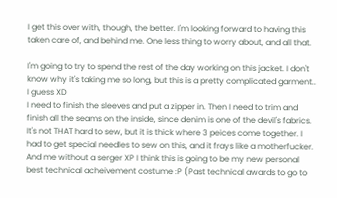I get this over with, though, the better. I'm looking forward to having this taken care of, and behind me. One less thing to worry about, and all that.

I'm going to try to spend the rest of the day working on this jacket. I don't know why it's taking me so long, but this is a pretty complicated garment.. I guess XD
I need to finish the sleeves and put a zipper in. Then I need to trim and finish all the seams on the inside, since denim is one of the devil's fabrics. It's not THAT hard to sew, but it is thick where 3 peices come together. I had to get special needles to sew on this, and it frays like a motherfucker. And me without a serger XP I think this is going to be my new personal best technical acheivement costume :P (Past technical awards to go to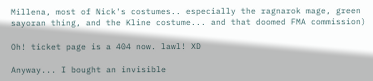Millena, most of Nick's costumes.. especially the ragnarok mage, green sayoran thing, and the Kline costume... and that doomed FMA commission)

Oh! ticket page is a 404 now. lawl! XD

Anyway... I bought an invisible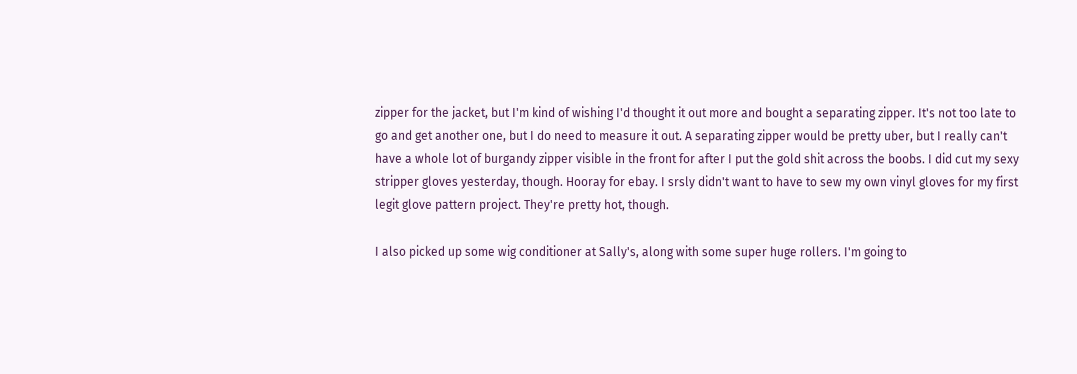zipper for the jacket, but I'm kind of wishing I'd thought it out more and bought a separating zipper. It's not too late to go and get another one, but I do need to measure it out. A separating zipper would be pretty uber, but I really can't have a whole lot of burgandy zipper visible in the front for after I put the gold shit across the boobs. I did cut my sexy stripper gloves yesterday, though. Hooray for ebay. I srsly didn't want to have to sew my own vinyl gloves for my first legit glove pattern project. They're pretty hot, though.

I also picked up some wig conditioner at Sally's, along with some super huge rollers. I'm going to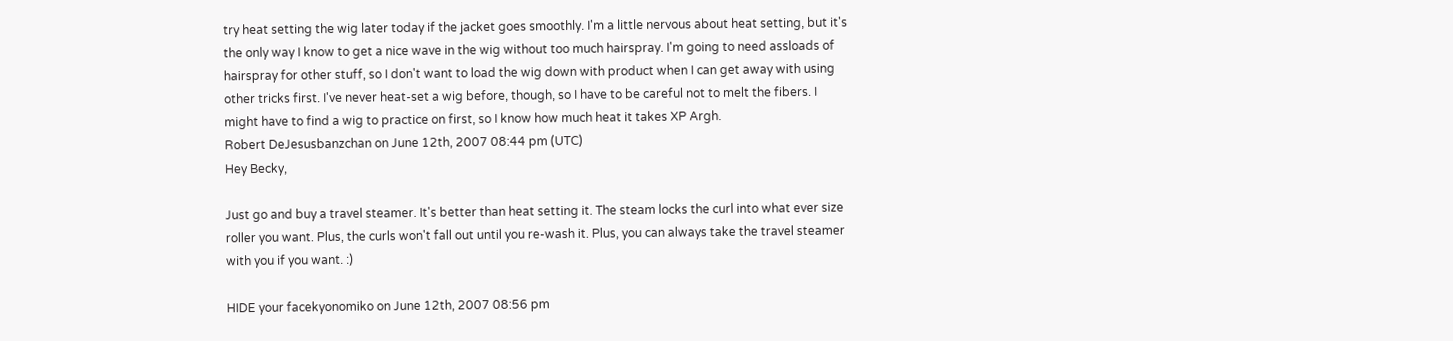try heat setting the wig later today if the jacket goes smoothly. I'm a little nervous about heat setting, but it's the only way I know to get a nice wave in the wig without too much hairspray. I'm going to need assloads of hairspray for other stuff, so I don't want to load the wig down with product when I can get away with using other tricks first. I've never heat-set a wig before, though, so I have to be careful not to melt the fibers. I might have to find a wig to practice on first, so I know how much heat it takes XP Argh.
Robert DeJesusbanzchan on June 12th, 2007 08:44 pm (UTC)
Hey Becky,

Just go and buy a travel steamer. It's better than heat setting it. The steam locks the curl into what ever size roller you want. Plus, the curls won't fall out until you re-wash it. Plus, you can always take the travel steamer with you if you want. :)

HIDE your facekyonomiko on June 12th, 2007 08:56 pm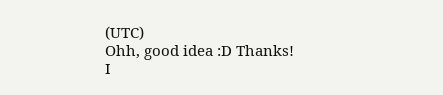(UTC)
Ohh, good idea :D Thanks! I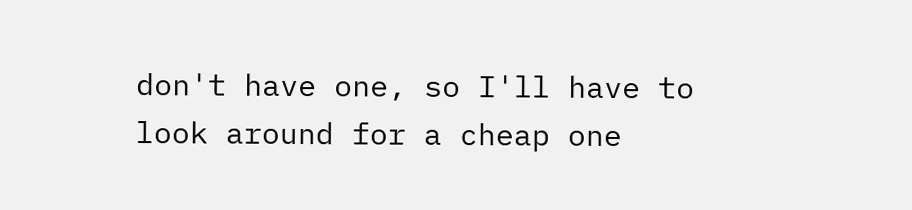don't have one, so I'll have to look around for a cheap one